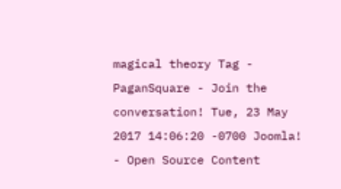magical theory Tag - PaganSquare - Join the conversation! Tue, 23 May 2017 14:06:20 -0700 Joomla! - Open Source Content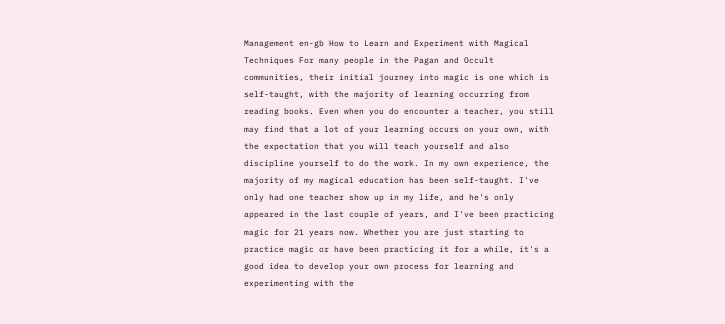Management en-gb How to Learn and Experiment with Magical Techniques For many people in the Pagan and Occult communities, their initial journey into magic is one which is self-taught, with the majority of learning occurring from reading books. Even when you do encounter a teacher, you still may find that a lot of your learning occurs on your own, with the expectation that you will teach yourself and also discipline yourself to do the work. In my own experience, the majority of my magical education has been self-taught. I've only had one teacher show up in my life, and he's only appeared in the last couple of years, and I've been practicing magic for 21 years now. Whether you are just starting to practice magic or have been practicing it for a while, it's a good idea to develop your own process for learning and experimenting with the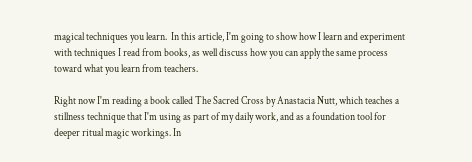magical techniques you learn.  In this article, I'm going to show how I learn and experiment with techniques I read from books, as well discuss how you can apply the same process toward what you learn from teachers.

Right now I'm reading a book called The Sacred Cross by Anastacia Nutt, which teaches a stillness technique that I'm using as part of my daily work, and as a foundation tool for deeper ritual magic workings. In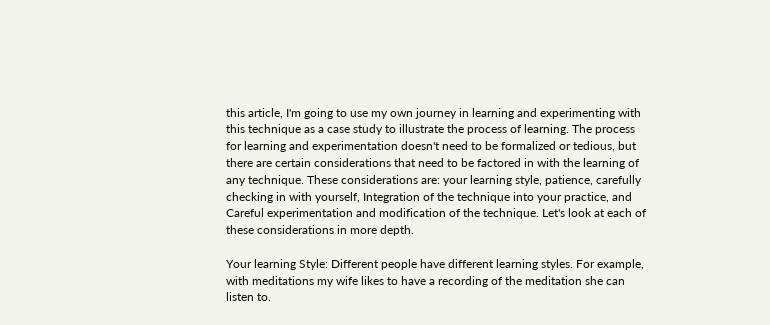this article, I'm going to use my own journey in learning and experimenting with this technique as a case study to illustrate the process of learning. The process for learning and experimentation doesn't need to be formalized or tedious, but there are certain considerations that need to be factored in with the learning of any technique. These considerations are: your learning style, patience, carefully checking in with yourself, Integration of the technique into your practice, and Careful experimentation and modification of the technique. Let's look at each of these considerations in more depth.

Your learning Style: Different people have different learning styles. For example, with meditations my wife likes to have a recording of the meditation she can listen to.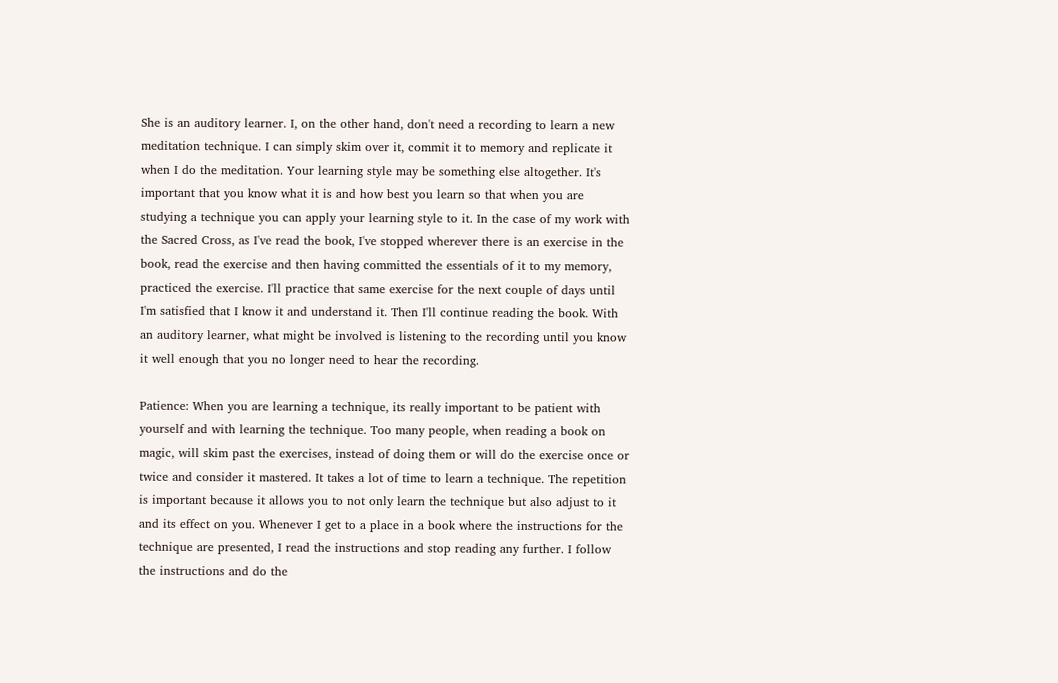She is an auditory learner. I, on the other hand, don't need a recording to learn a new meditation technique. I can simply skim over it, commit it to memory and replicate it when I do the meditation. Your learning style may be something else altogether. It's important that you know what it is and how best you learn so that when you are studying a technique you can apply your learning style to it. In the case of my work with the Sacred Cross, as I've read the book, I've stopped wherever there is an exercise in the book, read the exercise and then having committed the essentials of it to my memory, practiced the exercise. I'll practice that same exercise for the next couple of days until I'm satisfied that I know it and understand it. Then I'll continue reading the book. With an auditory learner, what might be involved is listening to the recording until you know it well enough that you no longer need to hear the recording.

Patience: When you are learning a technique, its really important to be patient with yourself and with learning the technique. Too many people, when reading a book on magic, will skim past the exercises, instead of doing them or will do the exercise once or twice and consider it mastered. It takes a lot of time to learn a technique. The repetition is important because it allows you to not only learn the technique but also adjust to it and its effect on you. Whenever I get to a place in a book where the instructions for the technique are presented, I read the instructions and stop reading any further. I follow the instructions and do the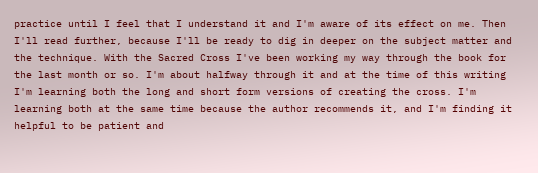practice until I feel that I understand it and I'm aware of its effect on me. Then I'll read further, because I'll be ready to dig in deeper on the subject matter and the technique. With the Sacred Cross I've been working my way through the book for the last month or so. I'm about halfway through it and at the time of this writing I'm learning both the long and short form versions of creating the cross. I'm learning both at the same time because the author recommends it, and I'm finding it helpful to be patient and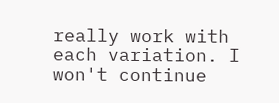really work with each variation. I won't continue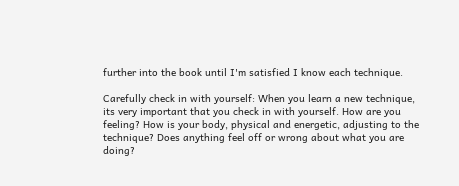further into the book until I'm satisfied I know each technique.

Carefully check in with yourself: When you learn a new technique, its very important that you check in with yourself. How are you feeling? How is your body, physical and energetic, adjusting to the technique? Does anything feel off or wrong about what you are doing?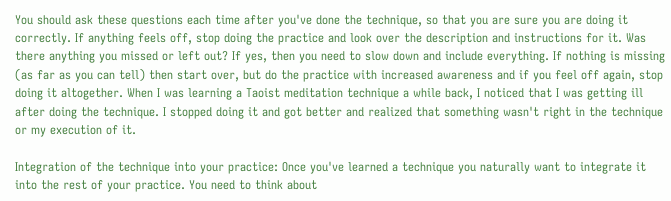You should ask these questions each time after you've done the technique, so that you are sure you are doing it correctly. If anything feels off, stop doing the practice and look over the description and instructions for it. Was there anything you missed or left out? If yes, then you need to slow down and include everything. If nothing is missing (as far as you can tell) then start over, but do the practice with increased awareness and if you feel off again, stop doing it altogether. When I was learning a Taoist meditation technique a while back, I noticed that I was getting ill after doing the technique. I stopped doing it and got better and realized that something wasn't right in the technique or my execution of it.

Integration of the technique into your practice: Once you've learned a technique you naturally want to integrate it into the rest of your practice. You need to think about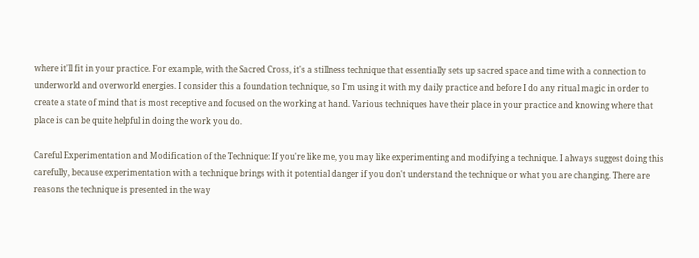where it'll fit in your practice. For example, with the Sacred Cross, it's a stillness technique that essentially sets up sacred space and time with a connection to underworld and overworld energies. I consider this a foundation technique, so I'm using it with my daily practice and before I do any ritual magic in order to create a state of mind that is most receptive and focused on the working at hand. Various techniques have their place in your practice and knowing where that place is can be quite helpful in doing the work you do.

Careful Experimentation and Modification of the Technique: If you're like me, you may like experimenting and modifying a technique. I always suggest doing this carefully, because experimentation with a technique brings with it potential danger if you don't understand the technique or what you are changing. There are reasons the technique is presented in the way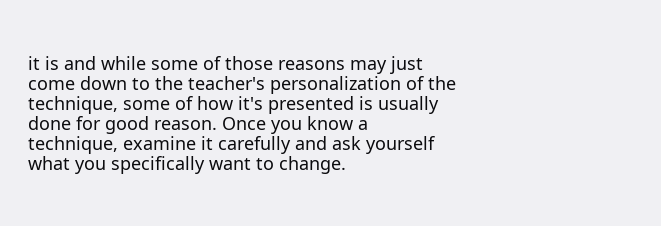it is and while some of those reasons may just come down to the teacher's personalization of the technique, some of how it's presented is usually done for good reason. Once you know a technique, examine it carefully and ask yourself what you specifically want to change.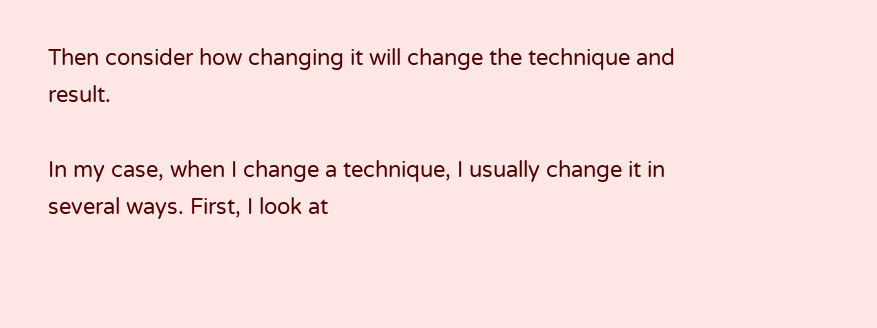Then consider how changing it will change the technique and result.

In my case, when I change a technique, I usually change it in several ways. First, I look at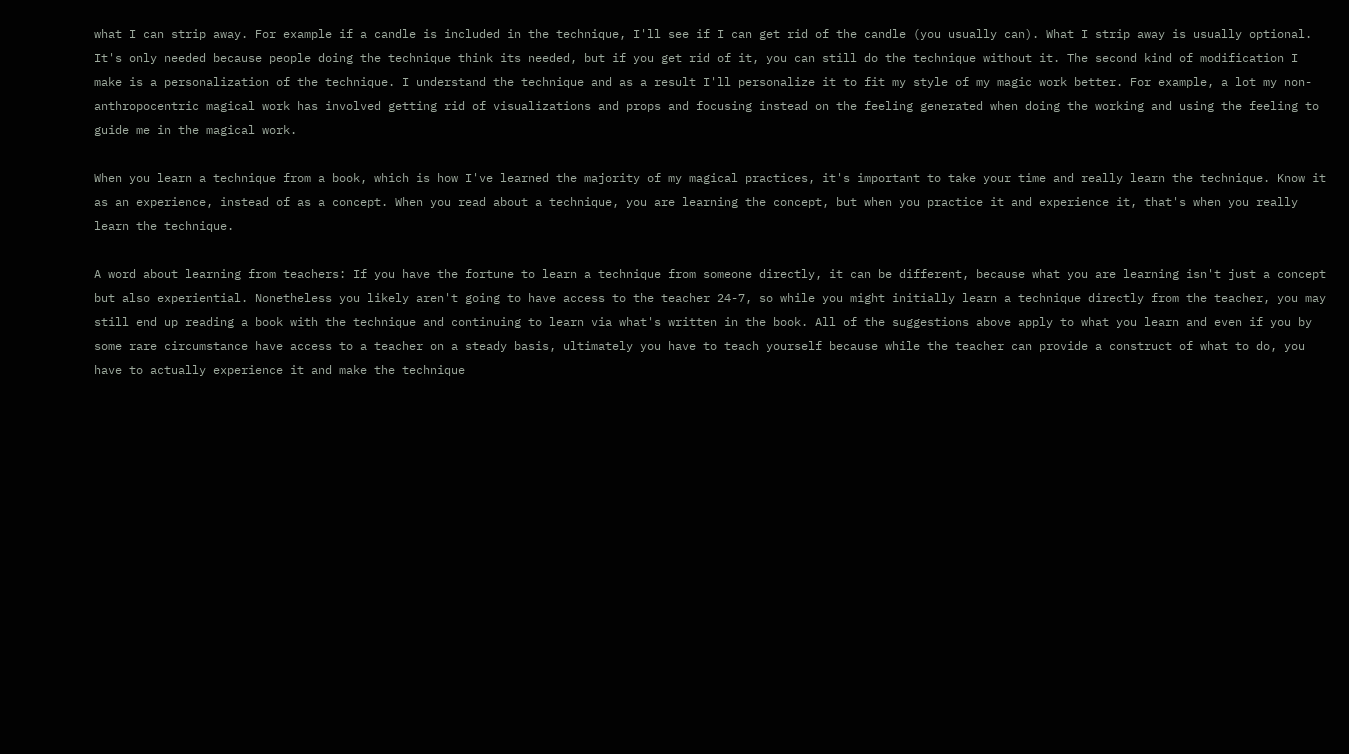what I can strip away. For example if a candle is included in the technique, I'll see if I can get rid of the candle (you usually can). What I strip away is usually optional. It's only needed because people doing the technique think its needed, but if you get rid of it, you can still do the technique without it. The second kind of modification I make is a personalization of the technique. I understand the technique and as a result I'll personalize it to fit my style of my magic work better. For example, a lot my non-anthropocentric magical work has involved getting rid of visualizations and props and focusing instead on the feeling generated when doing the working and using the feeling to guide me in the magical work.

When you learn a technique from a book, which is how I've learned the majority of my magical practices, it's important to take your time and really learn the technique. Know it as an experience, instead of as a concept. When you read about a technique, you are learning the concept, but when you practice it and experience it, that's when you really learn the technique.

A word about learning from teachers: If you have the fortune to learn a technique from someone directly, it can be different, because what you are learning isn't just a concept but also experiential. Nonetheless you likely aren't going to have access to the teacher 24-7, so while you might initially learn a technique directly from the teacher, you may still end up reading a book with the technique and continuing to learn via what's written in the book. All of the suggestions above apply to what you learn and even if you by some rare circumstance have access to a teacher on a steady basis, ultimately you have to teach yourself because while the teacher can provide a construct of what to do, you have to actually experience it and make the technique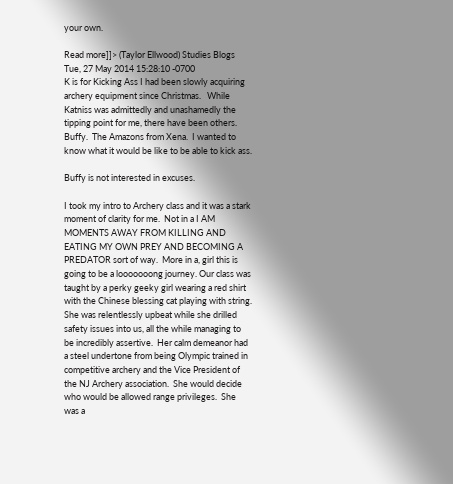your own.

Read more]]> (Taylor Ellwood) Studies Blogs Tue, 27 May 2014 15:28:10 -0700
K is for Kicking Ass I had been slowly acquiring archery equipment since Christmas.   While Katniss was admittedly and unashamedly the tipping point for me, there have been others.  Buffy.  The Amazons from Xena.  I wanted to know what it would be like to be able to kick ass.

Buffy is not interested in excuses.

I took my intro to Archery class and it was a stark moment of clarity for me.  Not in a I AM MOMENTS AWAY FROM KILLING AND EATING MY OWN PREY AND BECOMING A PREDATOR sort of way.  More in a, girl this is going to be a looooooong journey. Our class was taught by a perky geeky girl wearing a red shirt with the Chinese blessing cat playing with string.  She was relentlessly upbeat while she drilled safety issues into us, all the while managing to be incredibly assertive.  Her calm demeanor had a steel undertone from being Olympic trained in competitive archery and the Vice President of the NJ Archery association.  She would decide who would be allowed range privileges.  She was a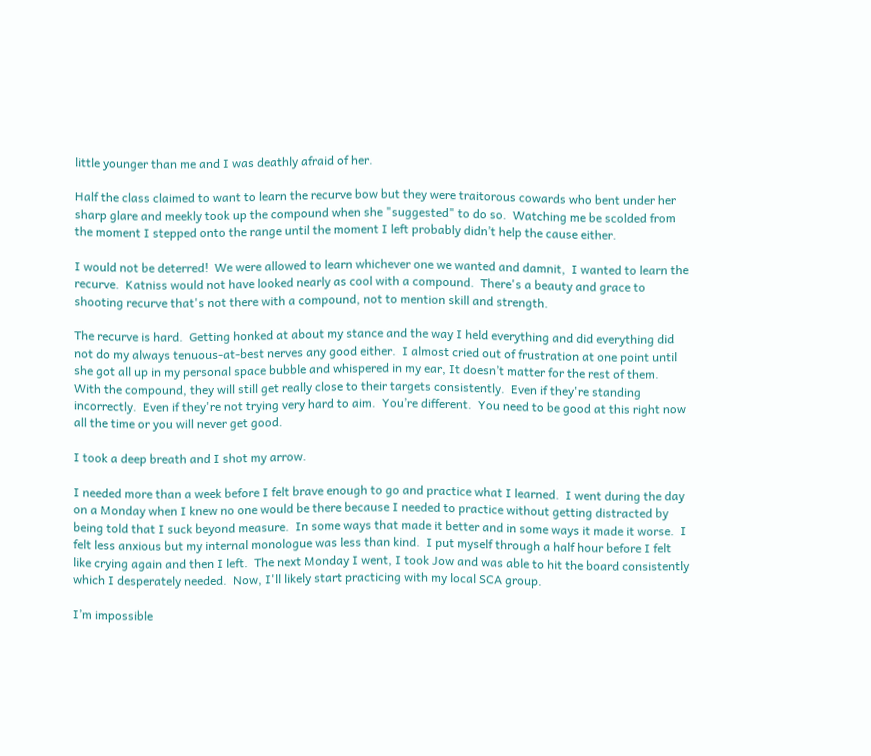little younger than me and I was deathly afraid of her.

Half the class claimed to want to learn the recurve bow but they were traitorous cowards who bent under her sharp glare and meekly took up the compound when she "suggested" to do so.  Watching me be scolded from the moment I stepped onto the range until the moment I left probably didn’t help the cause either.

I would not be deterred!  We were allowed to learn whichever one we wanted and damnit,  I wanted to learn the recurve.  Katniss would not have looked nearly as cool with a compound.  There's a beauty and grace to shooting recurve that's not there with a compound, not to mention skill and strength.

The recurve is hard.  Getting honked at about my stance and the way I held everything and did everything did not do my always tenuous-at-best nerves any good either.  I almost cried out of frustration at one point until she got all up in my personal space bubble and whispered in my ear, It doesn’t matter for the rest of them.  With the compound, they will still get really close to their targets consistently.  Even if they're standing incorrectly.  Even if they're not trying very hard to aim.  You’re different.  You need to be good at this right now all the time or you will never get good.

I took a deep breath and I shot my arrow.

I needed more than a week before I felt brave enough to go and practice what I learned.  I went during the day on a Monday when I knew no one would be there because I needed to practice without getting distracted by being told that I suck beyond measure.  In some ways that made it better and in some ways it made it worse.  I felt less anxious but my internal monologue was less than kind.  I put myself through a half hour before I felt like crying again and then I left.  The next Monday I went, I took Jow and was able to hit the board consistently which I desperately needed.  Now, I'll likely start practicing with my local SCA group.

I’m impossible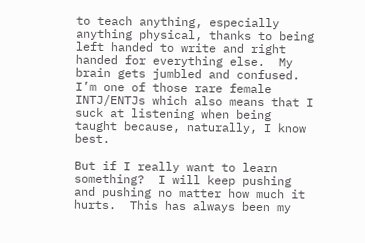to teach anything, especially anything physical, thanks to being left handed to write and right handed for everything else.  My brain gets jumbled and confused.  I’m one of those rare female INTJ/ENTJs which also means that I suck at listening when being taught because, naturally, I know best.

But if I really want to learn something?  I will keep pushing and pushing no matter how much it hurts.  This has always been my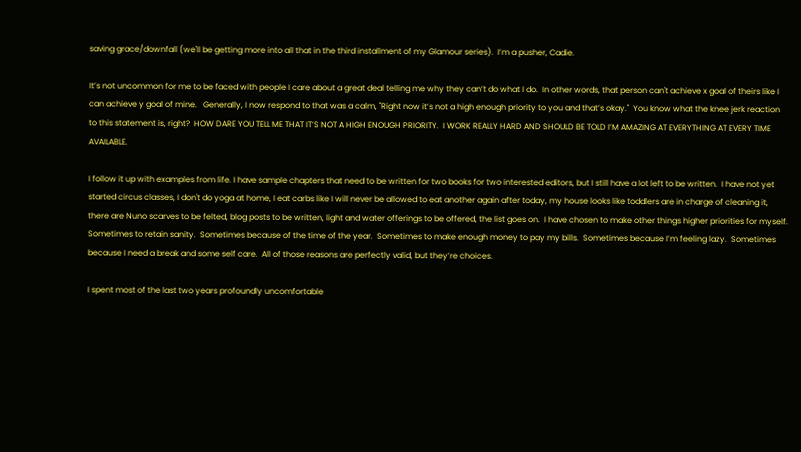saving grace/downfall (we'll be getting more into all that in the third installment of my Glamour series).  I’m a pusher, Cadie.

It’s not uncommon for me to be faced with people I care about a great deal telling me why they can’t do what I do.  In other words, that person can't achieve x goal of theirs like I can achieve y goal of mine.   Generally, I now respond to that was a calm, "Right now it’s not a high enough priority to you and that’s okay."  You know what the knee jerk reaction to this statement is, right?  HOW DARE YOU TELL ME THAT IT’S NOT A HIGH ENOUGH PRIORITY.  I WORK REALLY HARD AND SHOULD BE TOLD I’M AMAZING AT EVERYTHING AT EVERY TIME AVAILABLE.

I follow it up with examples from life. I have sample chapters that need to be written for two books for two interested editors, but I still have a lot left to be written.  I have not yet started circus classes, I don't do yoga at home, I eat carbs like I will never be allowed to eat another again after today, my house looks like toddlers are in charge of cleaning it, there are Nuno scarves to be felted, blog posts to be written, light and water offerings to be offered, the list goes on.  I have chosen to make other things higher priorities for myself.  Sometimes to retain sanity.  Sometimes because of the time of the year.  Sometimes to make enough money to pay my bills.  Sometimes because I’m feeling lazy.  Sometimes because I need a break and some self care.  All of those reasons are perfectly valid, but they’re choices.

I spent most of the last two years profoundly uncomfortable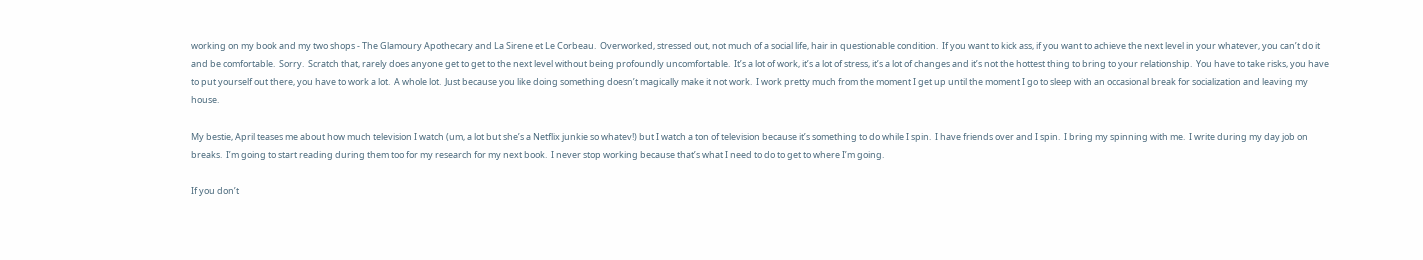working on my book and my two shops - The Glamoury Apothecary and La Sirene et Le Corbeau.  Overworked, stressed out, not much of a social life, hair in questionable condition.  If you want to kick ass, if you want to achieve the next level in your whatever, you can’t do it and be comfortable.  Sorry.  Scratch that, rarely does anyone get to get to the next level without being profoundly uncomfortable.  It’s a lot of work, it’s a lot of stress, it’s a lot of changes and it’s not the hottest thing to bring to your relationship.  You have to take risks, you have to put yourself out there, you have to work a lot.  A whole lot.  Just because you like doing something doesn’t magically make it not work.  I work pretty much from the moment I get up until the moment I go to sleep with an occasional break for socialization and leaving my house.

My bestie, April teases me about how much television I watch (um, a lot but she’s a Netflix junkie so whatev!) but I watch a ton of television because it’s something to do while I spin.  I have friends over and I spin.  I bring my spinning with me.  I write during my day job on breaks.  I’m going to start reading during them too for my research for my next book.  I never stop working because that’s what I need to do to get to where I’m going.

If you don’t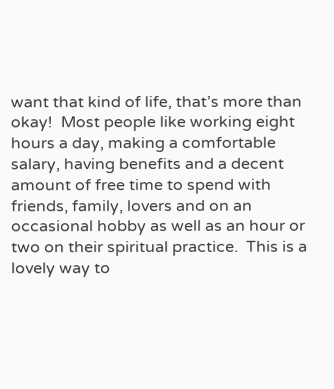want that kind of life, that’s more than okay!  Most people like working eight hours a day, making a comfortable salary, having benefits and a decent amount of free time to spend with friends, family, lovers and on an occasional hobby as well as an hour or two on their spiritual practice.  This is a lovely way to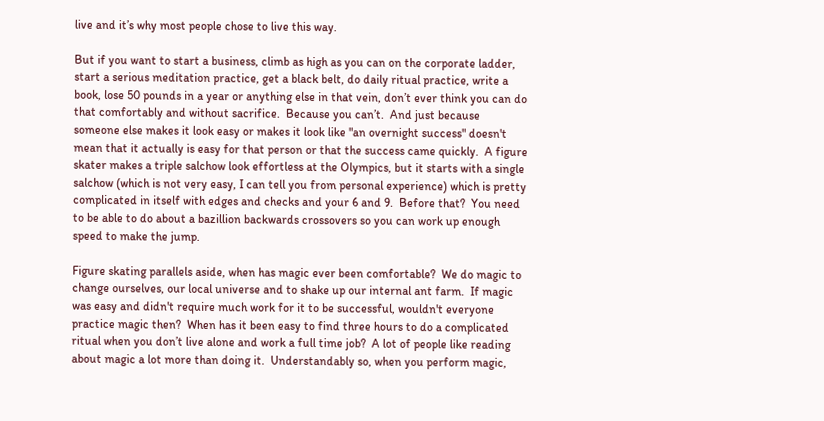live and it’s why most people chose to live this way.

But if you want to start a business, climb as high as you can on the corporate ladder, start a serious meditation practice, get a black belt, do daily ritual practice, write a book, lose 50 pounds in a year or anything else in that vein, don’t ever think you can do that comfortably and without sacrifice.  Because you can’t.  And just because someone else makes it look easy or makes it look like "an overnight success" doesn't mean that it actually is easy for that person or that the success came quickly.  A figure skater makes a triple salchow look effortless at the Olympics, but it starts with a single salchow (which is not very easy, I can tell you from personal experience) which is pretty complicated in itself with edges and checks and your 6 and 9.  Before that?  You need to be able to do about a bazillion backwards crossovers so you can work up enough speed to make the jump.

Figure skating parallels aside, when has magic ever been comfortable?  We do magic to change ourselves, our local universe and to shake up our internal ant farm.  If magic was easy and didn't require much work for it to be successful, wouldn't everyone practice magic then?  When has it been easy to find three hours to do a complicated ritual when you don’t live alone and work a full time job?  A lot of people like reading about magic a lot more than doing it.  Understandably so, when you perform magic,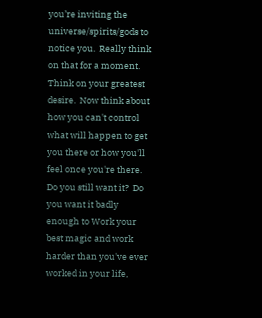you’re inviting the universe/spirits/gods to notice you.  Really think on that for a moment.  Think on your greatest desire.  Now think about how you can't control what will happen to get you there or how you'll feel once you're there.  Do you still want it?  Do you want it badly enough to Work your best magic and work harder than you've ever worked in your life,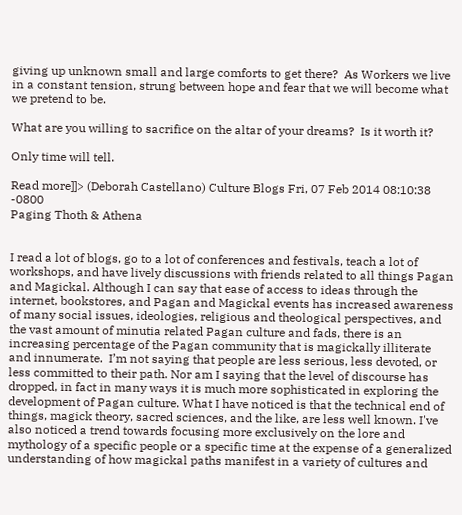giving up unknown small and large comforts to get there?  As Workers we live in a constant tension, strung between hope and fear that we will become what we pretend to be.

What are you willing to sacrifice on the altar of your dreams?  Is it worth it?

Only time will tell.

Read more]]> (Deborah Castellano) Culture Blogs Fri, 07 Feb 2014 08:10:38 -0800
Paging Thoth & Athena


I read a lot of blogs, go to a lot of conferences and festivals, teach a lot of workshops, and have lively discussions with friends related to all things Pagan and Magickal. Although I can say that ease of access to ideas through the internet, bookstores, and Pagan and Magickal events has increased awareness of many social issues, ideologies, religious and theological perspectives, and the vast amount of minutia related Pagan culture and fads, there is an increasing percentage of the Pagan community that is magickally illiterate and innumerate.  I’m not saying that people are less serious, less devoted, or less committed to their path. Nor am I saying that the level of discourse has dropped, in fact in many ways it is much more sophisticated in exploring the development of Pagan culture. What I have noticed is that the technical end of things, magick theory, sacred sciences, and the like, are less well known. I've also noticed a trend towards focusing more exclusively on the lore and mythology of a specific people or a specific time at the expense of a generalized understanding of how magickal paths manifest in a variety of cultures and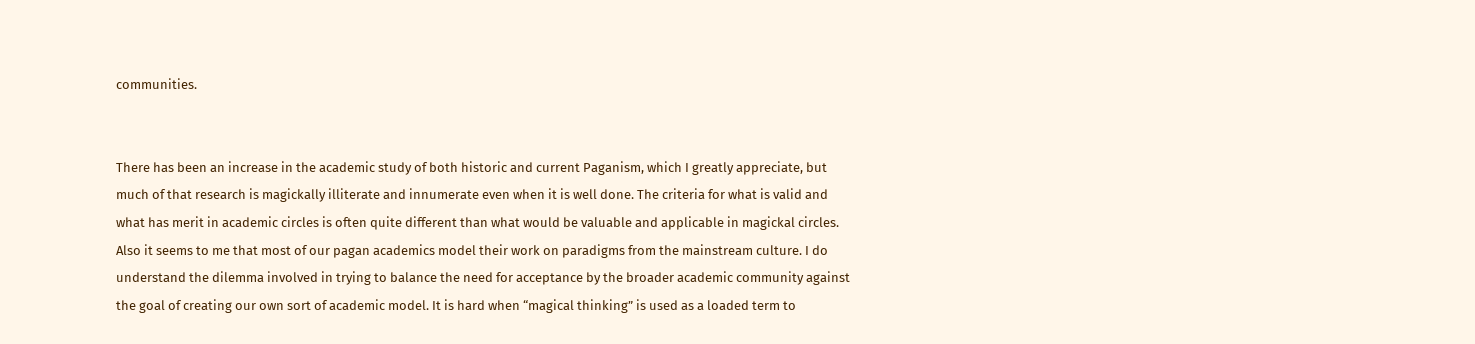communities.


There has been an increase in the academic study of both historic and current Paganism, which I greatly appreciate, but much of that research is magickally illiterate and innumerate even when it is well done. The criteria for what is valid and what has merit in academic circles is often quite different than what would be valuable and applicable in magickal circles.  Also it seems to me that most of our pagan academics model their work on paradigms from the mainstream culture. I do understand the dilemma involved in trying to balance the need for acceptance by the broader academic community against the goal of creating our own sort of academic model. It is hard when “magical thinking” is used as a loaded term to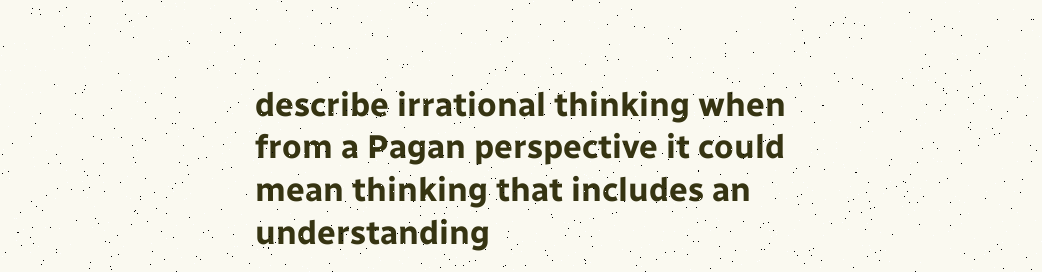describe irrational thinking when from a Pagan perspective it could mean thinking that includes an understanding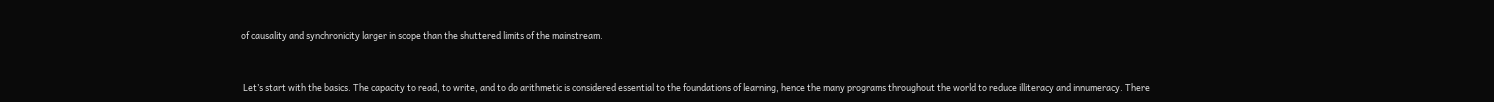of causality and synchronicity larger in scope than the shuttered limits of the mainstream.


 Let’s start with the basics. The capacity to read, to write, and to do arithmetic is considered essential to the foundations of learning, hence the many programs throughout the world to reduce illiteracy and innumeracy. There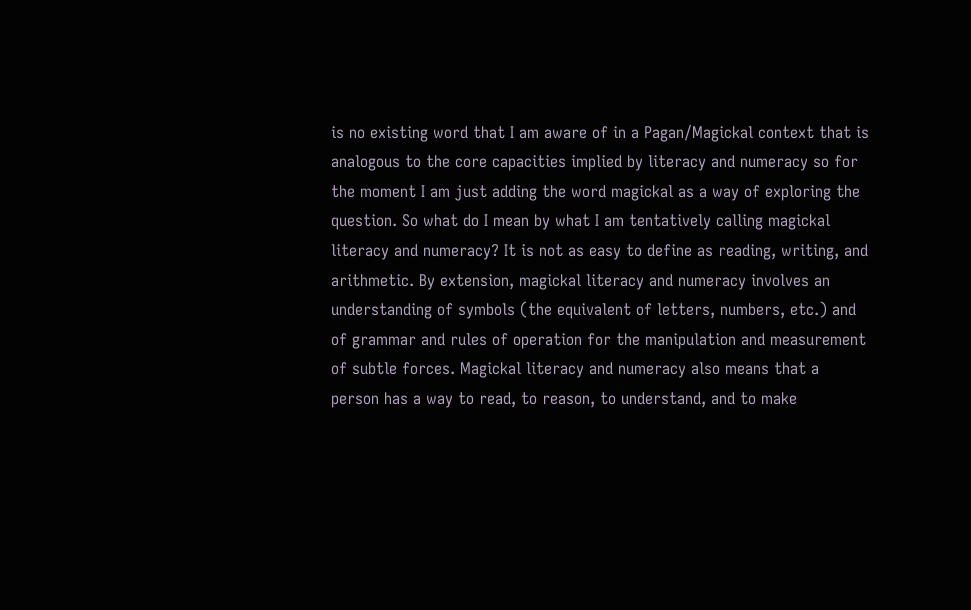is no existing word that I am aware of in a Pagan/Magickal context that is analogous to the core capacities implied by literacy and numeracy so for the moment I am just adding the word magickal as a way of exploring the question. So what do I mean by what I am tentatively calling magickal literacy and numeracy? It is not as easy to define as reading, writing, and arithmetic. By extension, magickal literacy and numeracy involves an understanding of symbols (the equivalent of letters, numbers, etc.) and of grammar and rules of operation for the manipulation and measurement of subtle forces. Magickal literacy and numeracy also means that a person has a way to read, to reason, to understand, and to make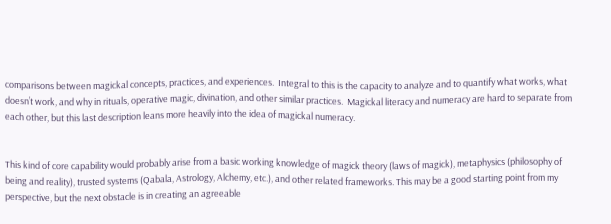comparisons between magickal concepts, practices, and experiences.  Integral to this is the capacity to analyze and to quantify what works, what doesn’t work, and why in rituals, operative magic, divination, and other similar practices.  Magickal literacy and numeracy are hard to separate from each other, but this last description leans more heavily into the idea of magickal numeracy.


This kind of core capability would probably arise from a basic working knowledge of magick theory (laws of magick), metaphysics (philosophy of being and reality), trusted systems (Qabala, Astrology, Alchemy, etc.), and other related frameworks. This may be a good starting point from my perspective, but the next obstacle is in creating an agreeable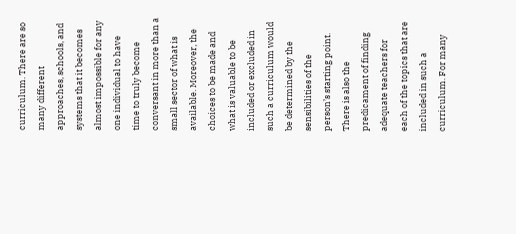curriculum. There are so many different approaches, schools, and systems that it becomes almost impossible for any one individual to have time to truly become conversant in more than a small sector of what is available. Moreover, the choices to be made and what is valuable to be included or excluded in such a curriculum would be determined by the sensibilities of the person’s starting point. There is also the predicament of finding adequate teachers for each of the topics that are included in such a curriculum. For many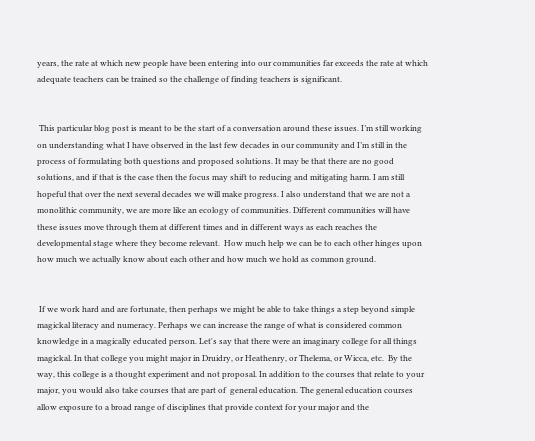years, the rate at which new people have been entering into our communities far exceeds the rate at which adequate teachers can be trained so the challenge of finding teachers is significant.


 This particular blog post is meant to be the start of a conversation around these issues. I’m still working on understanding what I have observed in the last few decades in our community and I’m still in the process of formulating both questions and proposed solutions. It may be that there are no good solutions, and if that is the case then the focus may shift to reducing and mitigating harm. I am still hopeful that over the next several decades we will make progress. I also understand that we are not a monolithic community, we are more like an ecology of communities. Different communities will have these issues move through them at different times and in different ways as each reaches the developmental stage where they become relevant.  How much help we can be to each other hinges upon how much we actually know about each other and how much we hold as common ground.


 If we work hard and are fortunate, then perhaps we might be able to take things a step beyond simple magickal literacy and numeracy. Perhaps we can increase the range of what is considered common knowledge in a magically educated person. Let's say that there were an imaginary college for all things magickal. In that college you might major in Druidry, or Heathenry, or Thelema, or Wicca, etc.  By the way, this college is a thought experiment and not proposal. In addition to the courses that relate to your major, you would also take courses that are part of  general education. The general education courses allow exposure to a broad range of disciplines that provide context for your major and the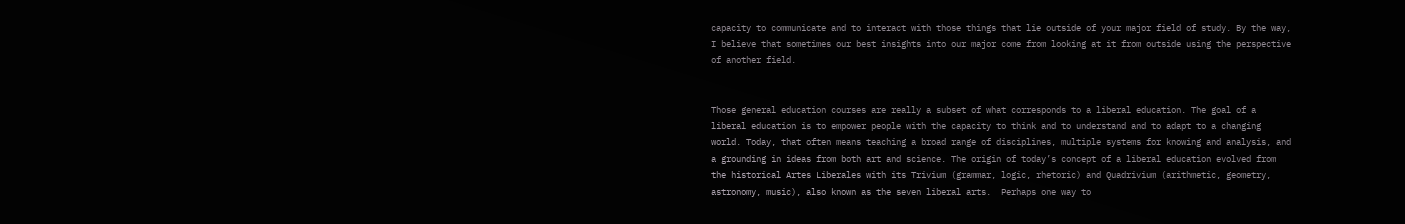capacity to communicate and to interact with those things that lie outside of your major field of study. By the way, I believe that sometimes our best insights into our major come from looking at it from outside using the perspective of another field.


Those general education courses are really a subset of what corresponds to a liberal education. The goal of a liberal education is to empower people with the capacity to think and to understand and to adapt to a changing world. Today, that often means teaching a broad range of disciplines, multiple systems for knowing and analysis, and a grounding in ideas from both art and science. The origin of today’s concept of a liberal education evolved from the historical Artes Liberales with its Trivium (grammar, logic, rhetoric) and Quadrivium (arithmetic, geometry, astronomy, music), also known as the seven liberal arts.  Perhaps one way to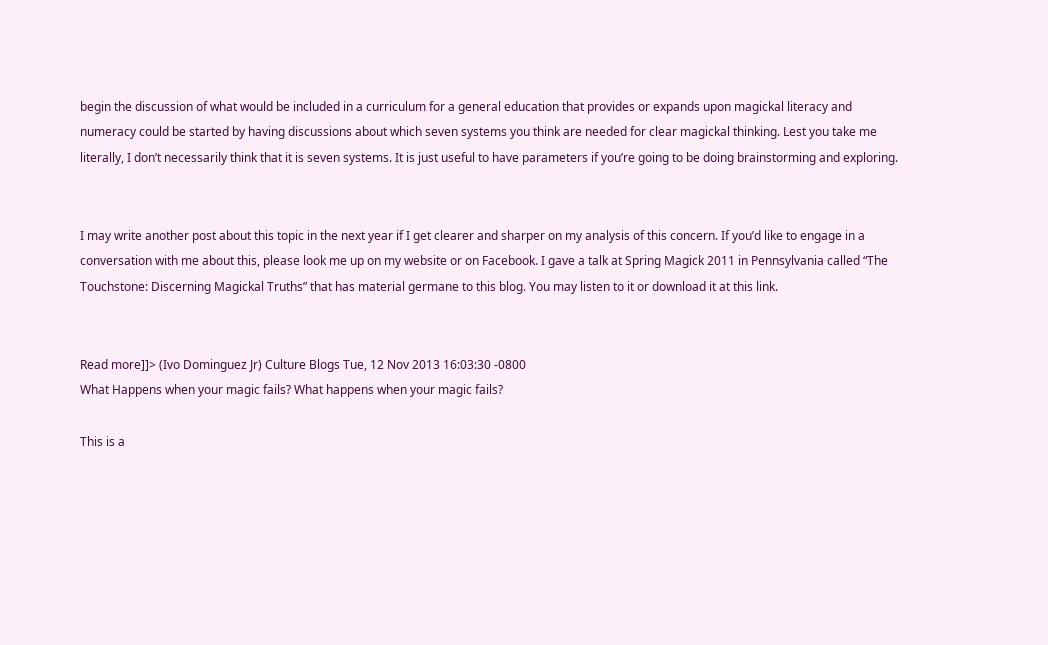begin the discussion of what would be included in a curriculum for a general education that provides or expands upon magickal literacy and numeracy could be started by having discussions about which seven systems you think are needed for clear magickal thinking. Lest you take me literally, I don’t necessarily think that it is seven systems. It is just useful to have parameters if you’re going to be doing brainstorming and exploring.


I may write another post about this topic in the next year if I get clearer and sharper on my analysis of this concern. If you’d like to engage in a conversation with me about this, please look me up on my website or on Facebook. I gave a talk at Spring Magick 2011 in Pennsylvania called “The Touchstone: Discerning Magickal Truths” that has material germane to this blog. You may listen to it or download it at this link.


Read more]]> (Ivo Dominguez Jr) Culture Blogs Tue, 12 Nov 2013 16:03:30 -0800
What Happens when your magic fails? What happens when your magic fails?

This is a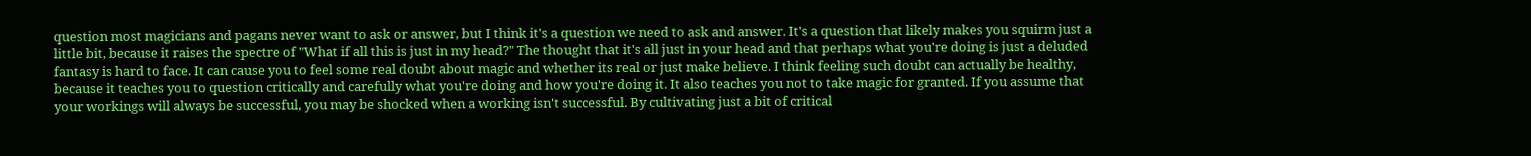question most magicians and pagans never want to ask or answer, but I think it's a question we need to ask and answer. It's a question that likely makes you squirm just a little bit, because it raises the spectre of "What if all this is just in my head?" The thought that it's all just in your head and that perhaps what you're doing is just a deluded fantasy is hard to face. It can cause you to feel some real doubt about magic and whether its real or just make believe. I think feeling such doubt can actually be healthy, because it teaches you to question critically and carefully what you're doing and how you're doing it. It also teaches you not to take magic for granted. If you assume that your workings will always be successful, you may be shocked when a working isn't successful. By cultivating just a bit of critical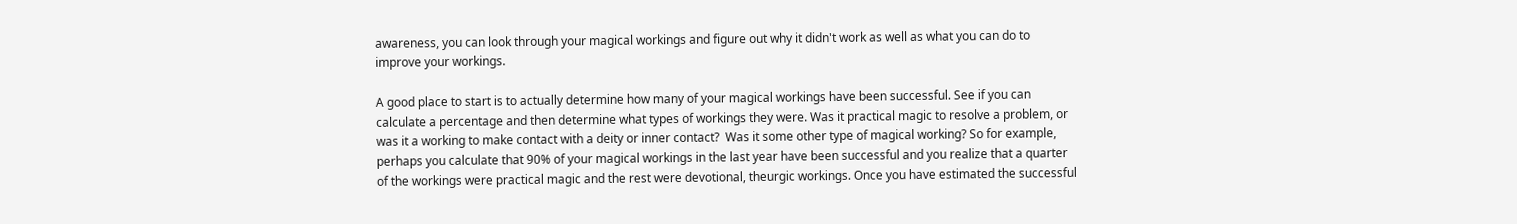awareness, you can look through your magical workings and figure out why it didn't work as well as what you can do to improve your workings.

A good place to start is to actually determine how many of your magical workings have been successful. See if you can calculate a percentage and then determine what types of workings they were. Was it practical magic to resolve a problem, or was it a working to make contact with a deity or inner contact?  Was it some other type of magical working? So for example, perhaps you calculate that 90% of your magical workings in the last year have been successful and you realize that a quarter of the workings were practical magic and the rest were devotional, theurgic workings. Once you have estimated the successful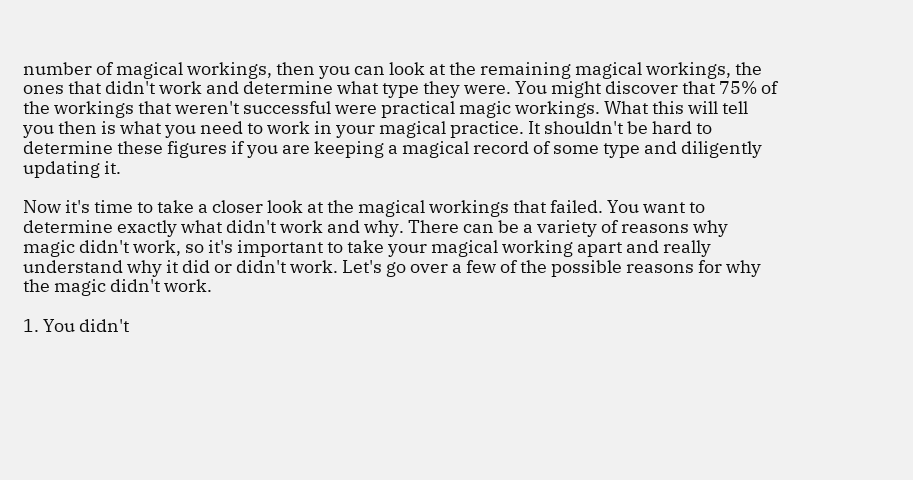number of magical workings, then you can look at the remaining magical workings, the ones that didn't work and determine what type they were. You might discover that 75% of the workings that weren't successful were practical magic workings. What this will tell you then is what you need to work in your magical practice. It shouldn't be hard to determine these figures if you are keeping a magical record of some type and diligently updating it.

Now it's time to take a closer look at the magical workings that failed. You want to determine exactly what didn't work and why. There can be a variety of reasons why magic didn't work, so it's important to take your magical working apart and really understand why it did or didn't work. Let's go over a few of the possible reasons for why the magic didn't work.

1. You didn't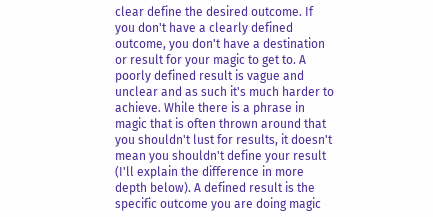clear define the desired outcome. If you don't have a clearly defined outcome, you don't have a destination or result for your magic to get to. A poorly defined result is vague and unclear and as such it's much harder to achieve. While there is a phrase in magic that is often thrown around that you shouldn't lust for results, it doesn't mean you shouldn't define your result (I'll explain the difference in more depth below). A defined result is the specific outcome you are doing magic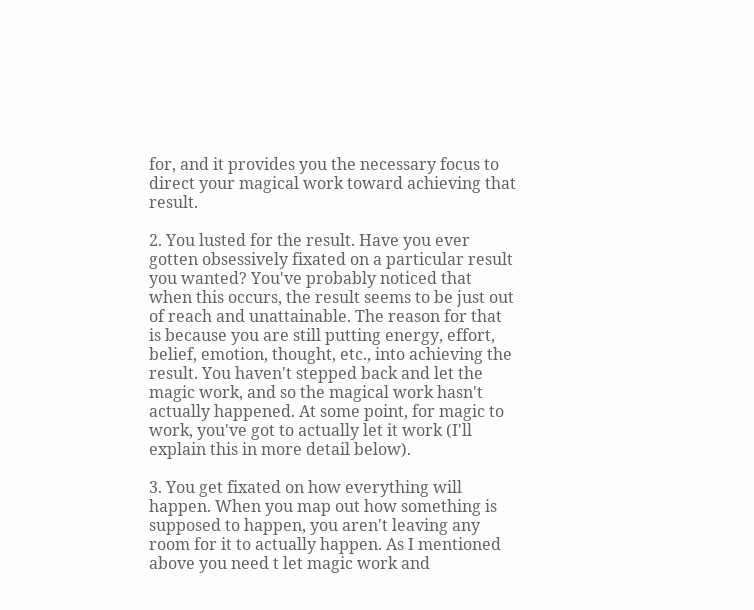for, and it provides you the necessary focus to direct your magical work toward achieving that result.

2. You lusted for the result. Have you ever gotten obsessively fixated on a particular result you wanted? You've probably noticed that when this occurs, the result seems to be just out of reach and unattainable. The reason for that is because you are still putting energy, effort, belief, emotion, thought, etc., into achieving the result. You haven't stepped back and let the magic work, and so the magical work hasn't actually happened. At some point, for magic to work, you've got to actually let it work (I'll explain this in more detail below).

3. You get fixated on how everything will happen. When you map out how something is supposed to happen, you aren't leaving any room for it to actually happen. As I mentioned above you need t let magic work and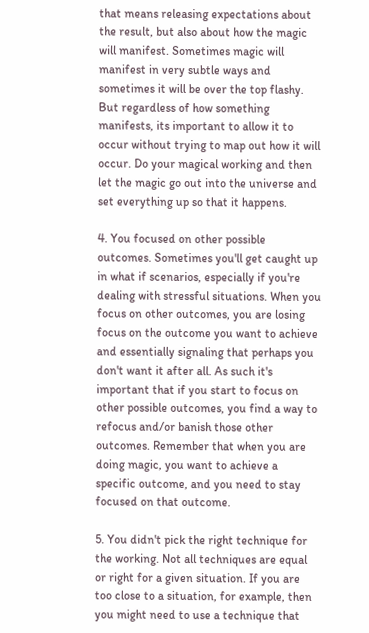that means releasing expectations about the result, but also about how the magic will manifest. Sometimes magic will manifest in very subtle ways and sometimes it will be over the top flashy. But regardless of how something manifests, its important to allow it to occur without trying to map out how it will occur. Do your magical working and then let the magic go out into the universe and set everything up so that it happens.

4. You focused on other possible outcomes. Sometimes you'll get caught up in what if scenarios, especially if you're dealing with stressful situations. When you focus on other outcomes, you are losing focus on the outcome you want to achieve and essentially signaling that perhaps you don't want it after all. As such it's important that if you start to focus on other possible outcomes, you find a way to refocus and/or banish those other outcomes. Remember that when you are doing magic, you want to achieve a specific outcome, and you need to stay focused on that outcome.

5. You didn't pick the right technique for the working. Not all techniques are equal or right for a given situation. If you are too close to a situation, for example, then you might need to use a technique that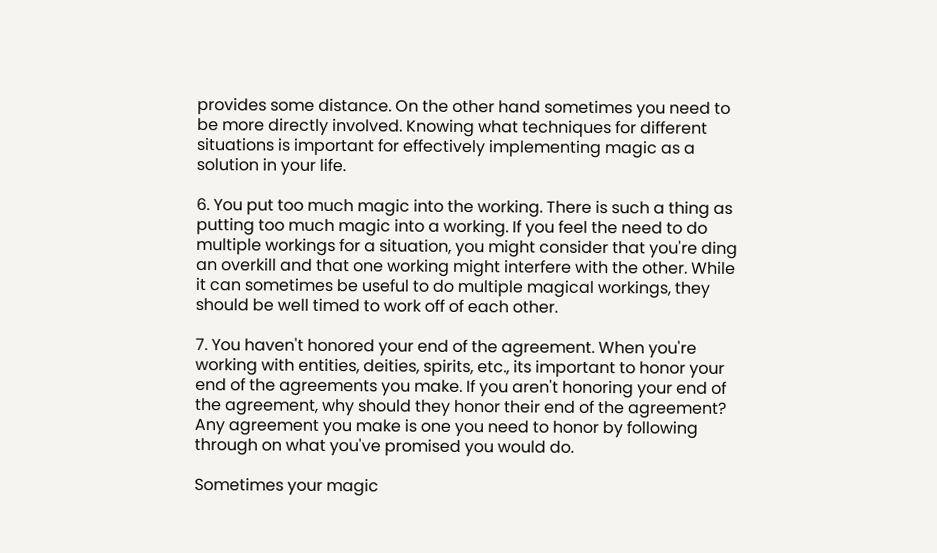provides some distance. On the other hand sometimes you need to be more directly involved. Knowing what techniques for different situations is important for effectively implementing magic as a solution in your life.

6. You put too much magic into the working. There is such a thing as putting too much magic into a working. If you feel the need to do multiple workings for a situation, you might consider that you're ding an overkill and that one working might interfere with the other. While it can sometimes be useful to do multiple magical workings, they should be well timed to work off of each other.

7. You haven't honored your end of the agreement. When you're working with entities, deities, spirits, etc., its important to honor your end of the agreements you make. If you aren't honoring your end of the agreement, why should they honor their end of the agreement? Any agreement you make is one you need to honor by following through on what you've promised you would do.

Sometimes your magic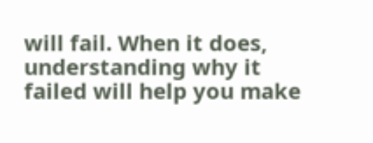will fail. When it does, understanding why it failed will help you make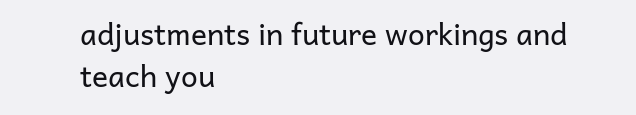adjustments in future workings and teach you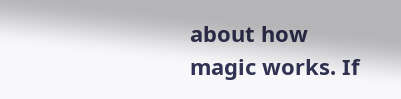about how magic works. If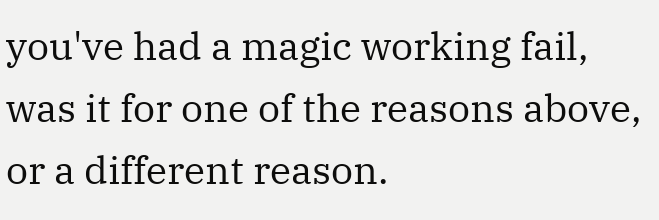you've had a magic working fail, was it for one of the reasons above, or a different reason.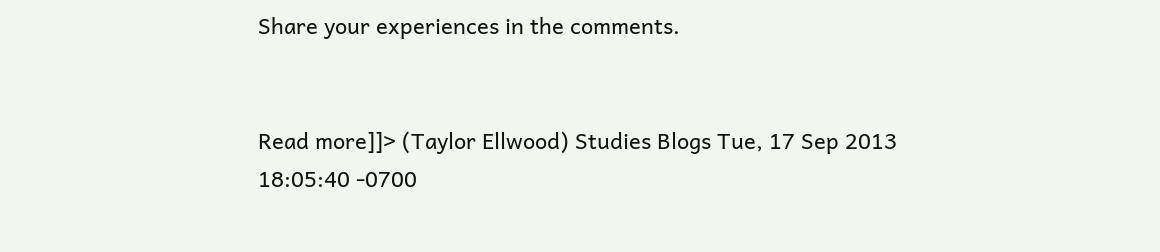Share your experiences in the comments.


Read more]]> (Taylor Ellwood) Studies Blogs Tue, 17 Sep 2013 18:05:40 -0700